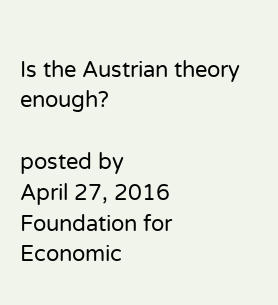Is the Austrian theory enough?

posted by
April 27, 2016
Foundation for Economic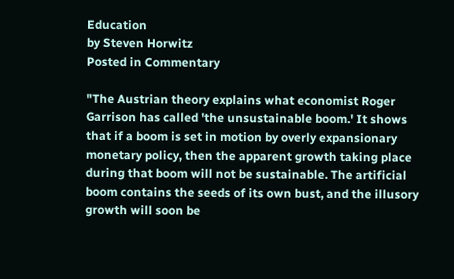Education
by Steven Horwitz
Posted in Commentary

"The Austrian theory explains what economist Roger Garrison has called 'the unsustainable boom.' It shows that if a boom is set in motion by overly expansionary monetary policy, then the apparent growth taking place during that boom will not be sustainable. The artificial boom contains the seeds of its own bust, and the illusory growth will soon be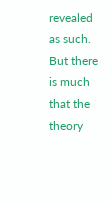revealed as such. But there is much that the theory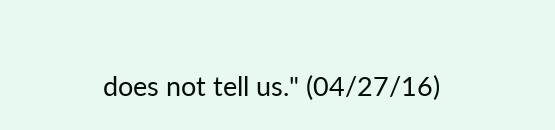does not tell us." (04/27/16)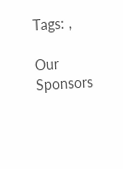Tags: ,

Our Sponsors